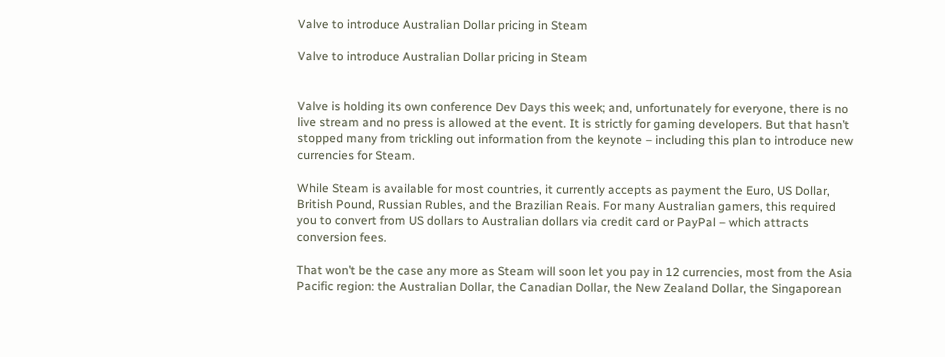Valve to introduce Australian Dollar pricing in Steam

Valve to introduce Australian Dollar pricing in Steam


Valve is holding its own conference Dev Days this week; and, unfortunately for everyone, there is no live stream and no press is allowed at the event. It is strictly for gaming developers. But that hasn’t stopped many from trickling out information from the keynote – including this plan to introduce new currencies for Steam.

While Steam is available for most countries, it currently accepts as payment the Euro, US Dollar, British Pound, Russian Rubles, and the Brazilian Reais. For many Australian gamers, this required you to convert from US dollars to Australian dollars via credit card or PayPal – which attracts conversion fees.

That won’t be the case any more as Steam will soon let you pay in 12 currencies, most from the Asia Pacific region: the Australian Dollar, the Canadian Dollar, the New Zealand Dollar, the Singaporean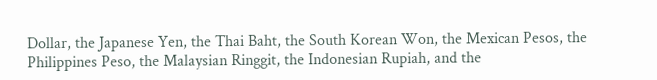Dollar, the Japanese Yen, the Thai Baht, the South Korean Won, the Mexican Pesos, the Philippines Peso, the Malaysian Ringgit, the Indonesian Rupiah, and the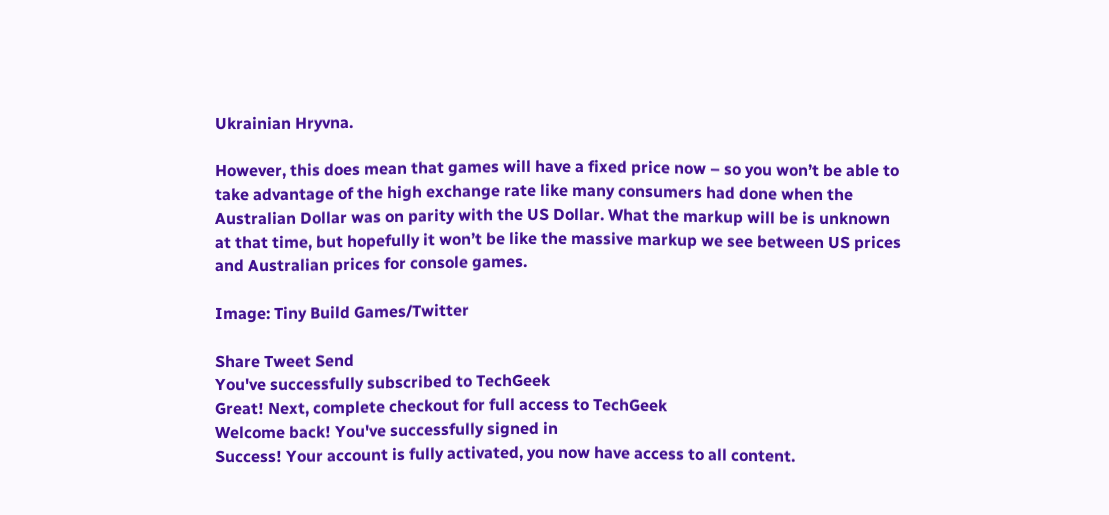Ukrainian Hryvna.

However, this does mean that games will have a fixed price now – so you won’t be able to take advantage of the high exchange rate like many consumers had done when the Australian Dollar was on parity with the US Dollar. What the markup will be is unknown at that time, but hopefully it won’t be like the massive markup we see between US prices and Australian prices for console games.

Image: Tiny Build Games/Twitter

Share Tweet Send
You've successfully subscribed to TechGeek
Great! Next, complete checkout for full access to TechGeek
Welcome back! You've successfully signed in
Success! Your account is fully activated, you now have access to all content.